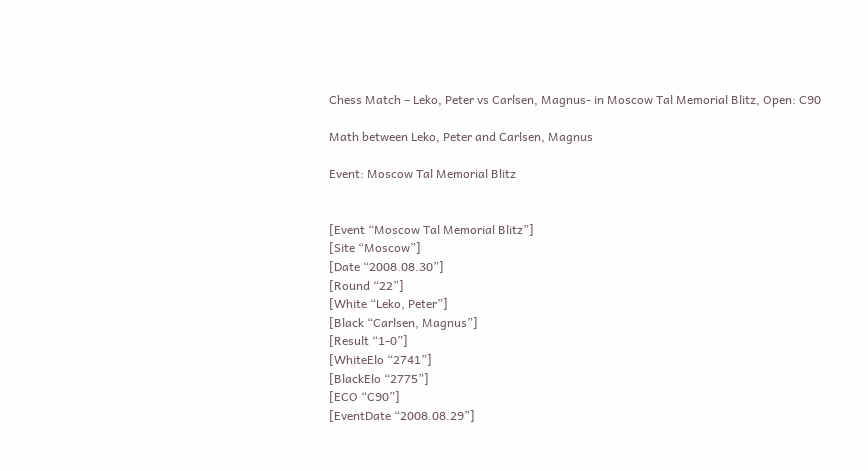Chess Match – Leko, Peter vs Carlsen, Magnus- in Moscow Tal Memorial Blitz, Open: C90

Math between Leko, Peter and Carlsen, Magnus

Event: Moscow Tal Memorial Blitz


[Event “Moscow Tal Memorial Blitz”]
[Site “Moscow”]
[Date “2008.08.30”]
[Round “22”]
[White “Leko, Peter”]
[Black “Carlsen, Magnus”]
[Result “1-0”]
[WhiteElo “2741”]
[BlackElo “2775”]
[ECO “C90”]
[EventDate “2008.08.29”]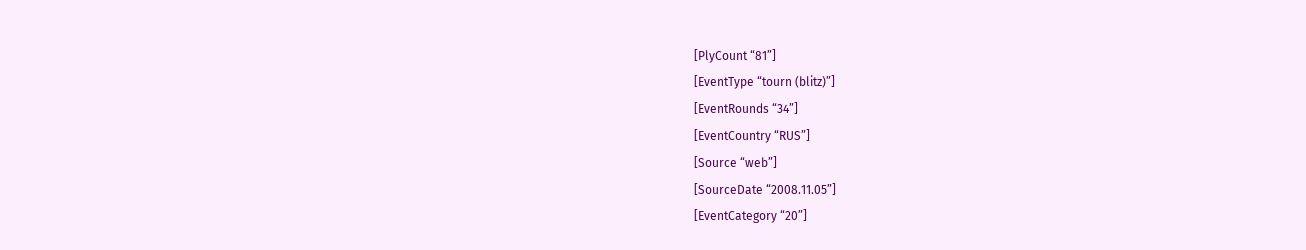[PlyCount “81”]
[EventType “tourn (blitz)”]
[EventRounds “34”]
[EventCountry “RUS”]
[Source “web”]
[SourceDate “2008.11.05”]
[EventCategory “20”]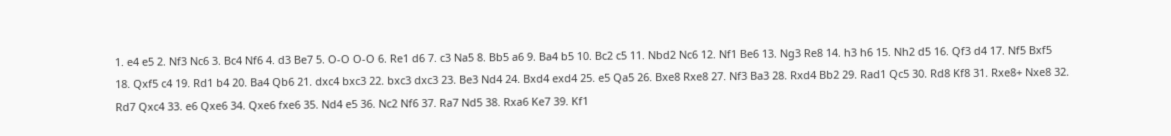1. e4 e5 2. Nf3 Nc6 3. Bc4 Nf6 4. d3 Be7 5. O-O O-O 6. Re1 d6 7. c3 Na5 8. Bb5 a6 9. Ba4 b5 10. Bc2 c5 11. Nbd2 Nc6 12. Nf1 Be6 13. Ng3 Re8 14. h3 h6 15. Nh2 d5 16. Qf3 d4 17. Nf5 Bxf5 18. Qxf5 c4 19. Rd1 b4 20. Ba4 Qb6 21. dxc4 bxc3 22. bxc3 dxc3 23. Be3 Nd4 24. Bxd4 exd4 25. e5 Qa5 26. Bxe8 Rxe8 27. Nf3 Ba3 28. Rxd4 Bb2 29. Rad1 Qc5 30. Rd8 Kf8 31. Rxe8+ Nxe8 32. Rd7 Qxc4 33. e6 Qxe6 34. Qxe6 fxe6 35. Nd4 e5 36. Nc2 Nf6 37. Ra7 Nd5 38. Rxa6 Ke7 39. Kf1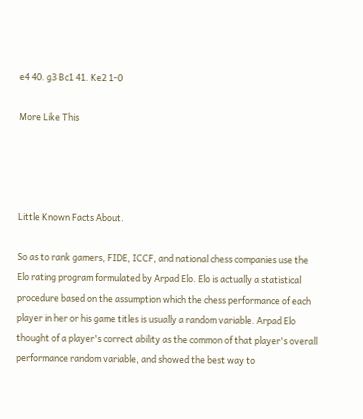e4 40. g3 Bc1 41. Ke2 1-0

More Like This




Little Known Facts About.

So as to rank gamers, FIDE, ICCF, and national chess companies use the Elo rating program formulated by Arpad Elo. Elo is actually a statistical procedure based on the assumption which the chess performance of each player in her or his game titles is usually a random variable. Arpad Elo thought of a player's correct ability as the common of that player's overall performance random variable, and showed the best way to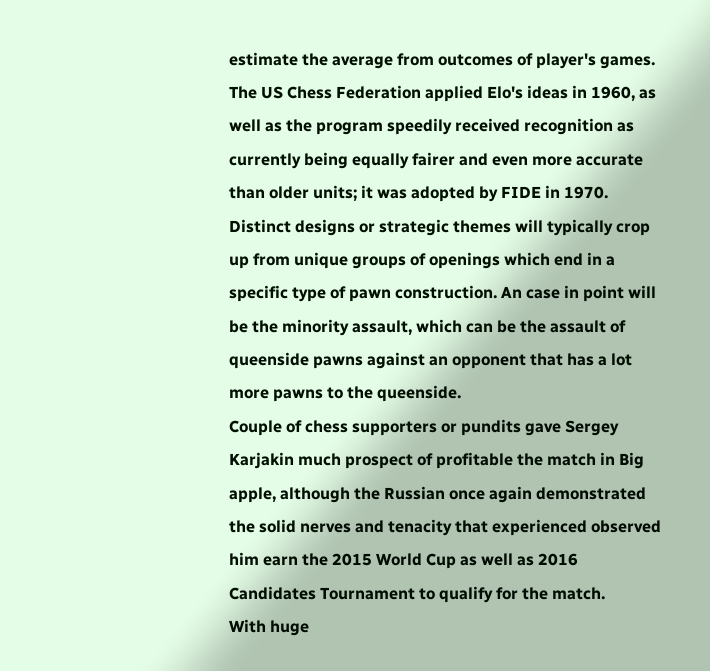estimate the average from outcomes of player's games. The US Chess Federation applied Elo's ideas in 1960, as well as the program speedily received recognition as currently being equally fairer and even more accurate than older units; it was adopted by FIDE in 1970.
Distinct designs or strategic themes will typically crop up from unique groups of openings which end in a specific type of pawn construction. An case in point will be the minority assault, which can be the assault of queenside pawns against an opponent that has a lot more pawns to the queenside.
Couple of chess supporters or pundits gave Sergey Karjakin much prospect of profitable the match in Big apple, although the Russian once again demonstrated the solid nerves and tenacity that experienced observed him earn the 2015 World Cup as well as 2016 Candidates Tournament to qualify for the match.
With huge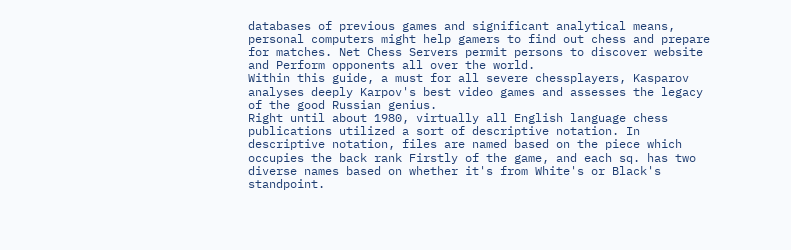databases of previous games and significant analytical means, personal computers might help gamers to find out chess and prepare for matches. Net Chess Servers permit persons to discover website and Perform opponents all over the world.
Within this guide, a must for all severe chessplayers, Kasparov analyses deeply Karpov's best video games and assesses the legacy of the good Russian genius.
Right until about 1980, virtually all English language chess publications utilized a sort of descriptive notation. In descriptive notation, files are named based on the piece which occupies the back rank Firstly of the game, and each sq. has two diverse names based on whether it's from White's or Black's standpoint.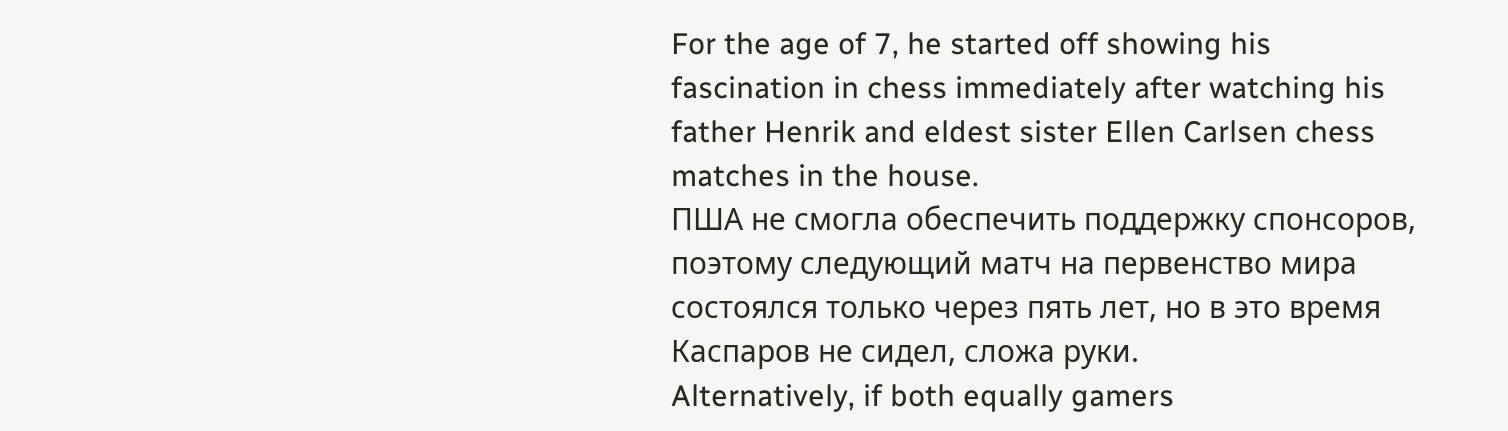For the age of 7, he started off showing his fascination in chess immediately after watching his father Henrik and eldest sister Ellen Carlsen chess matches in the house.
ПША не смогла обеспечить поддержку спонсоров, поэтому следующий матч на первенство мира состоялся только через пять лет, но в это время Каспаров не сидел, сложа руки.
Alternatively, if both equally gamers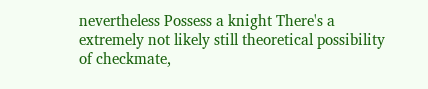nevertheless Possess a knight There's a extremely not likely still theoretical possibility of checkmate,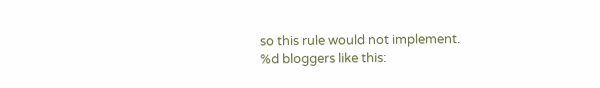so this rule would not implement.
%d bloggers like this: